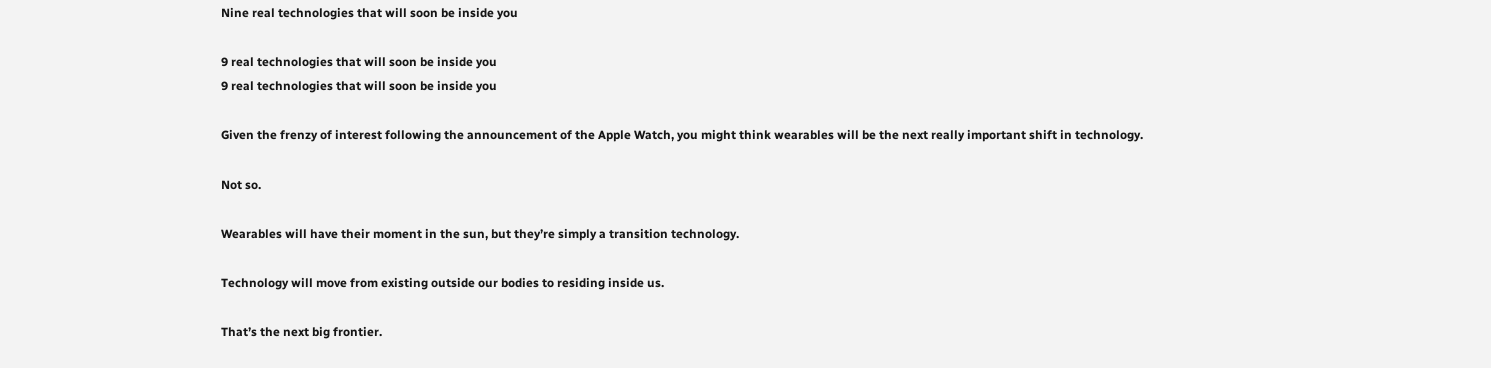Nine real technologies that will soon be inside you

9 real technologies that will soon be inside you
9 real technologies that will soon be inside you

Given the frenzy of interest following the announcement of the Apple Watch, you might think wearables will be the next really important shift in technology.

Not so.

Wearables will have their moment in the sun, but they’re simply a transition technology.

Technology will move from existing outside our bodies to residing inside us.

That’s the next big frontier.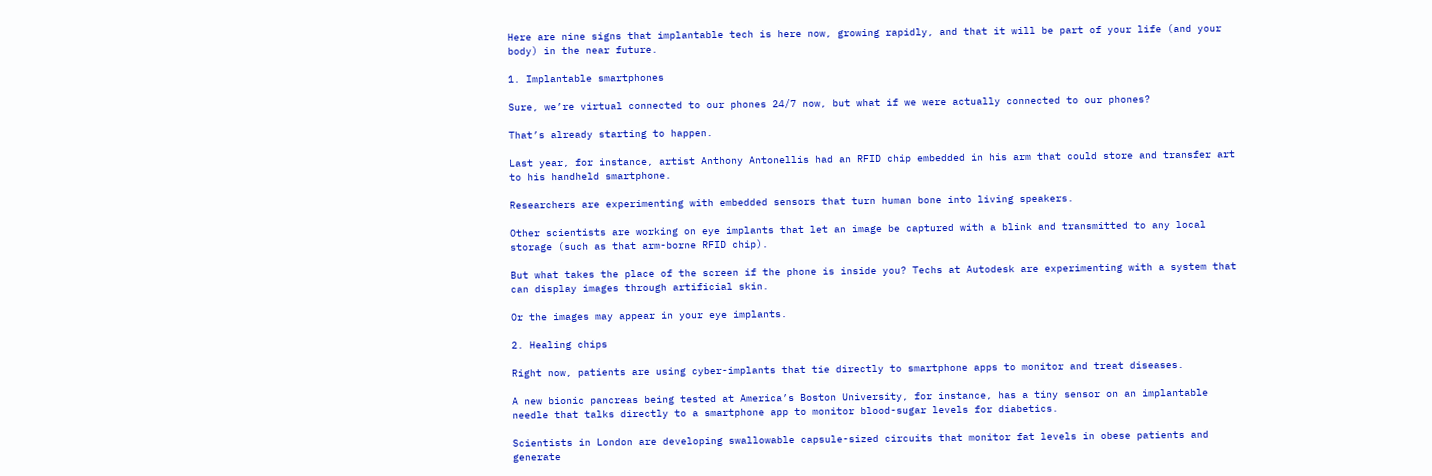Here are nine signs that implantable tech is here now, growing rapidly, and that it will be part of your life (and your body) in the near future.

1. Implantable smartphones

Sure, we’re virtual connected to our phones 24/7 now, but what if we were actually connected to our phones?

That’s already starting to happen.

Last year, for instance, artist Anthony Antonellis had an RFID chip embedded in his arm that could store and transfer art to his handheld smartphone.

Researchers are experimenting with embedded sensors that turn human bone into living speakers.

Other scientists are working on eye implants that let an image be captured with a blink and transmitted to any local storage (such as that arm-borne RFID chip).

But what takes the place of the screen if the phone is inside you? Techs at Autodesk are experimenting with a system that can display images through artificial skin.

Or the images may appear in your eye implants.

2. Healing chips

Right now, patients are using cyber-implants that tie directly to smartphone apps to monitor and treat diseases.

A new bionic pancreas being tested at America’s Boston University, for instance, has a tiny sensor on an implantable needle that talks directly to a smartphone app to monitor blood-sugar levels for diabetics.

Scientists in London are developing swallowable capsule-sized circuits that monitor fat levels in obese patients and generate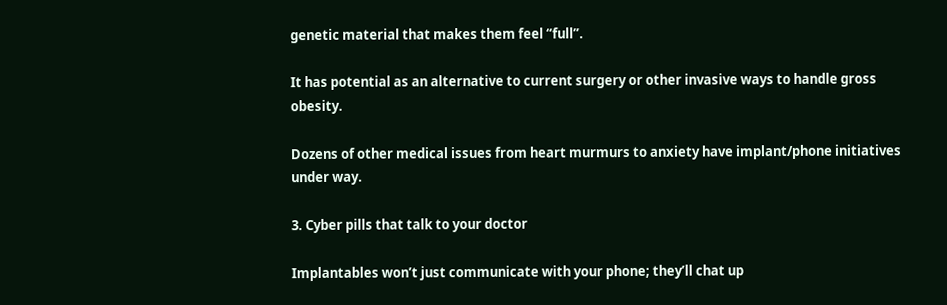genetic material that makes them feel “full”.

It has potential as an alternative to current surgery or other invasive ways to handle gross obesity.

Dozens of other medical issues from heart murmurs to anxiety have implant/phone initiatives under way.

3. Cyber pills that talk to your doctor

Implantables won’t just communicate with your phone; they’ll chat up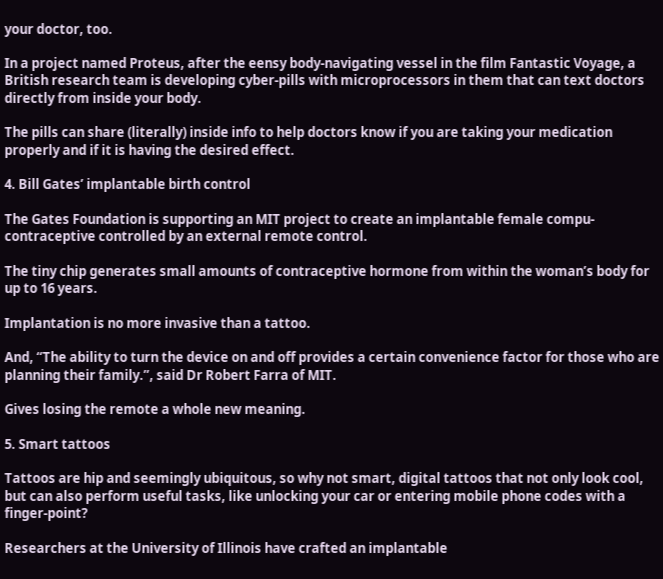your doctor, too.

In a project named Proteus, after the eensy body-navigating vessel in the film Fantastic Voyage, a British research team is developing cyber-pills with microprocessors in them that can text doctors directly from inside your body.

The pills can share (literally) inside info to help doctors know if you are taking your medication properly and if it is having the desired effect.

4. Bill Gates’ implantable birth control

The Gates Foundation is supporting an MIT project to create an implantable female compu-contraceptive controlled by an external remote control.

The tiny chip generates small amounts of contraceptive hormone from within the woman’s body for up to 16 years.

Implantation is no more invasive than a tattoo.

And, “The ability to turn the device on and off provides a certain convenience factor for those who are planning their family.”, said Dr Robert Farra of MIT.

Gives losing the remote a whole new meaning.

5. Smart tattoos

Tattoos are hip and seemingly ubiquitous, so why not smart, digital tattoos that not only look cool, but can also perform useful tasks, like unlocking your car or entering mobile phone codes with a finger-point?

Researchers at the University of Illinois have crafted an implantable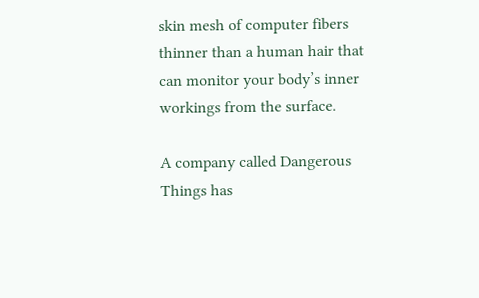skin mesh of computer fibers thinner than a human hair that can monitor your body’s inner workings from the surface.

A company called Dangerous Things has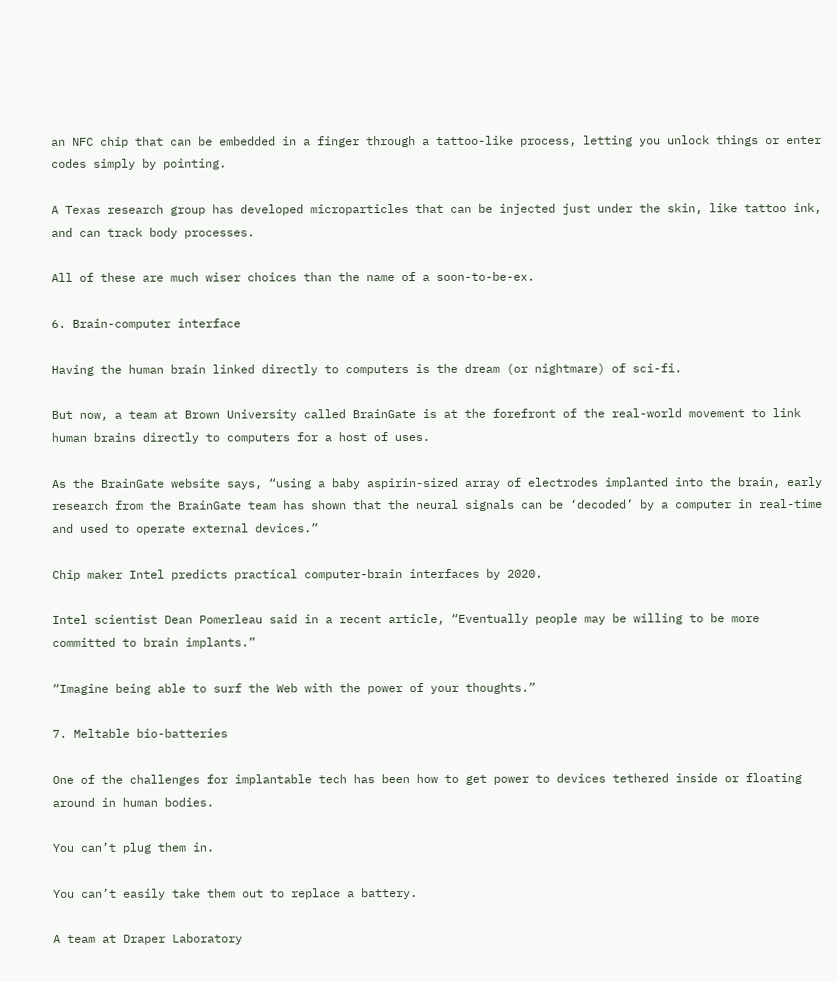an NFC chip that can be embedded in a finger through a tattoo-like process, letting you unlock things or enter codes simply by pointing.

A Texas research group has developed microparticles that can be injected just under the skin, like tattoo ink, and can track body processes.

All of these are much wiser choices than the name of a soon-to-be-ex.

6. Brain-computer interface

Having the human brain linked directly to computers is the dream (or nightmare) of sci-fi.

But now, a team at Brown University called BrainGate is at the forefront of the real-world movement to link human brains directly to computers for a host of uses.

As the BrainGate website says, “using a baby aspirin-sized array of electrodes implanted into the brain, early research from the BrainGate team has shown that the neural signals can be ‘decoded’ by a computer in real-time and used to operate external devices.”

Chip maker Intel predicts practical computer-brain interfaces by 2020.

Intel scientist Dean Pomerleau said in a recent article, “Eventually people may be willing to be more committed to brain implants.”

“Imagine being able to surf the Web with the power of your thoughts.”

7. Meltable bio-batteries

One of the challenges for implantable tech has been how to get power to devices tethered inside or floating around in human bodies.

You can’t plug them in.

You can’t easily take them out to replace a battery.

A team at Draper Laboratory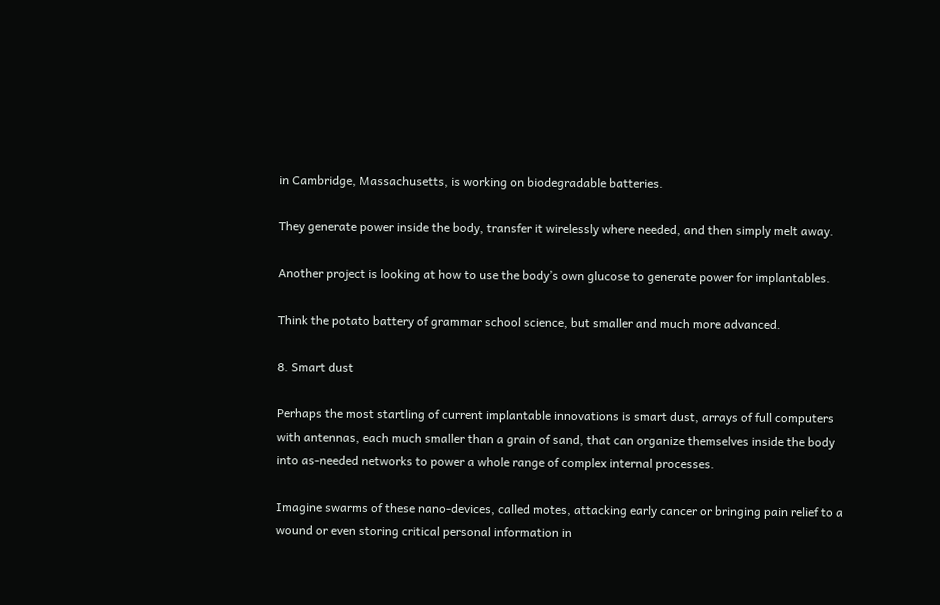in Cambridge, Massachusetts, is working on biodegradable batteries.

They generate power inside the body, transfer it wirelessly where needed, and then simply melt away.

Another project is looking at how to use the body’s own glucose to generate power for implantables.

Think the potato battery of grammar school science, but smaller and much more advanced.

8. Smart dust

Perhaps the most startling of current implantable innovations is smart dust, arrays of full computers with antennas, each much smaller than a grain of sand, that can organize themselves inside the body into as-needed networks to power a whole range of complex internal processes.

Imagine swarms of these nano-devices, called motes, attacking early cancer or bringing pain relief to a wound or even storing critical personal information in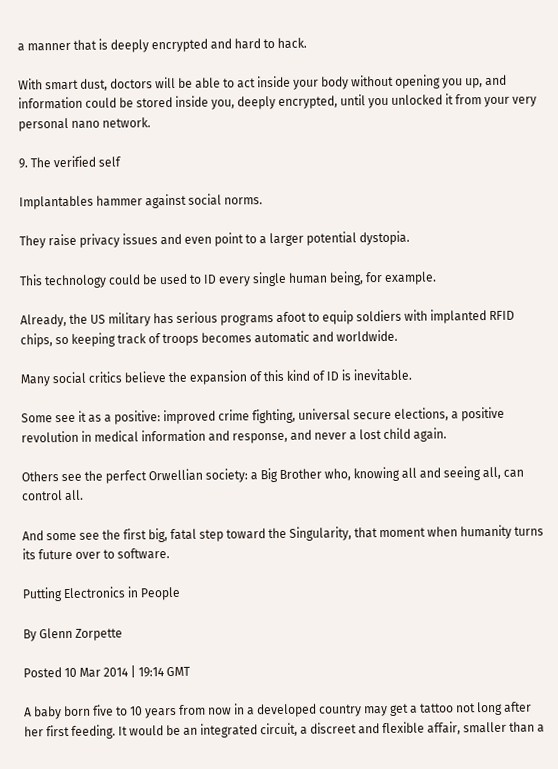a manner that is deeply encrypted and hard to hack.

With smart dust, doctors will be able to act inside your body without opening you up, and information could be stored inside you, deeply encrypted, until you unlocked it from your very personal nano network.

9. The verified self

Implantables hammer against social norms.

They raise privacy issues and even point to a larger potential dystopia.

This technology could be used to ID every single human being, for example.

Already, the US military has serious programs afoot to equip soldiers with implanted RFID chips, so keeping track of troops becomes automatic and worldwide.

Many social critics believe the expansion of this kind of ID is inevitable.

Some see it as a positive: improved crime fighting, universal secure elections, a positive revolution in medical information and response, and never a lost child again.

Others see the perfect Orwellian society: a Big Brother who, knowing all and seeing all, can control all.

And some see the first big, fatal step toward the Singularity, that moment when humanity turns its future over to software.

Putting Electronics in People

By Glenn Zorpette

Posted 10 Mar 2014 | 19:14 GMT

A baby born five to 10 years from now in a developed country may get a tattoo not long after her first feeding. It would be an integrated circuit, a discreet and flexible affair, smaller than a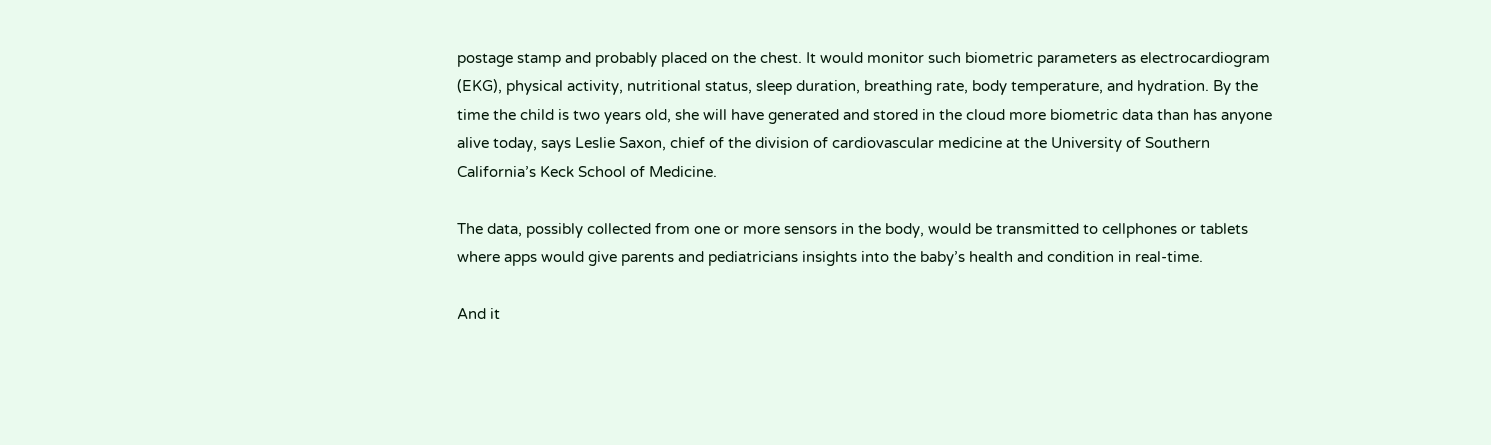postage stamp and probably placed on the chest. It would monitor such biometric parameters as electrocardiogram (EKG), physical activity, nutritional status, sleep duration, breathing rate, body temperature, and hydration. By the time the child is two years old, she will have generated and stored in the cloud more biometric data than has anyone alive today, says Leslie Saxon, chief of the division of cardiovascular medicine at the University of Southern California’s Keck School of Medicine.

The data, possibly collected from one or more sensors in the body, would be transmitted to cellphones or tablets where apps would give parents and pediatricians insights into the baby’s health and condition in real-time.

And it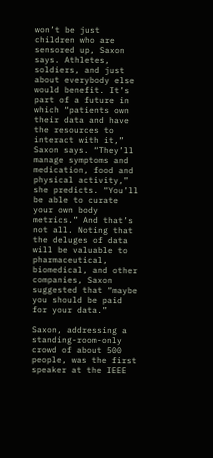won’t be just children who are sensored up, Saxon says. Athletes, soldiers, and just about everybody else would benefit. It’s part of a future in which “patients own their data and have the resources to interact with it,” Saxon says. “They’ll manage symptoms and medication, food and physical activity,” she predicts. “You’ll be able to curate your own body metrics.” And that’s not all. Noting that the deluges of data will be valuable to pharmaceutical, biomedical, and other companies, Saxon suggested that “maybe you should be paid for your data.”

Saxon, addressing a standing-room-only crowd of about 500 people, was the first speaker at the IEEE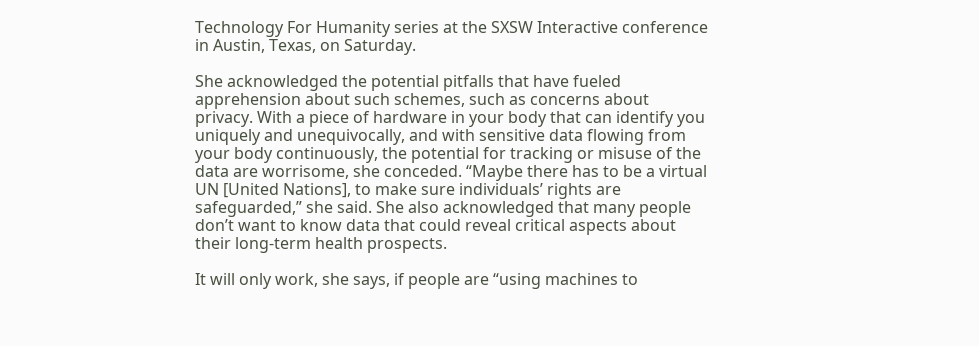Technology For Humanity series at the SXSW Interactive conference in Austin, Texas, on Saturday.

She acknowledged the potential pitfalls that have fueled apprehension about such schemes, such as concerns about privacy. With a piece of hardware in your body that can identify you uniquely and unequivocally, and with sensitive data flowing from your body continuously, the potential for tracking or misuse of the data are worrisome, she conceded. “Maybe there has to be a virtual UN [United Nations], to make sure individuals’ rights are safeguarded,” she said. She also acknowledged that many people don’t want to know data that could reveal critical aspects about their long-term health prospects.

It will only work, she says, if people are “using machines to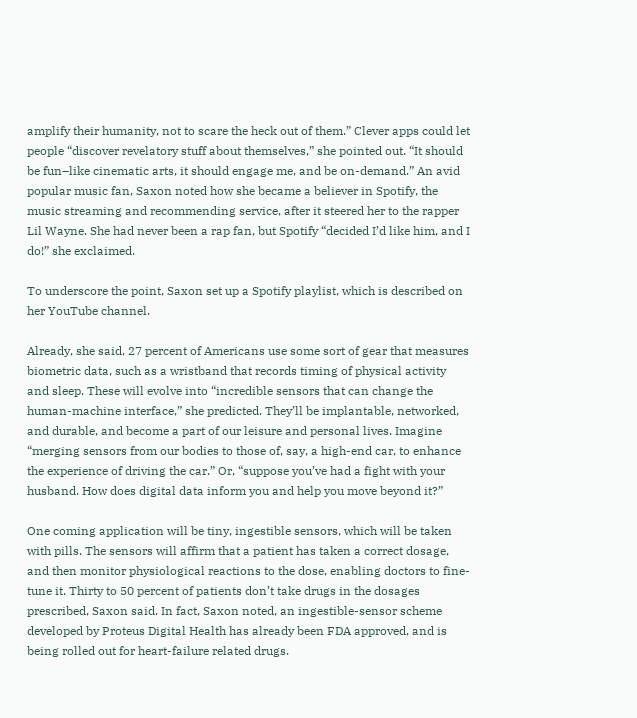amplify their humanity, not to scare the heck out of them.” Clever apps could let people “discover revelatory stuff about themselves,” she pointed out. “It should be fun–like cinematic arts, it should engage me, and be on-demand.” An avid popular music fan, Saxon noted how she became a believer in Spotify, the music streaming and recommending service, after it steered her to the rapper Lil Wayne. She had never been a rap fan, but Spotify “decided I’d like him, and I do!” she exclaimed.

To underscore the point, Saxon set up a Spotify playlist, which is described on her YouTube channel.

Already, she said, 27 percent of Americans use some sort of gear that measures biometric data, such as a wristband that records timing of physical activity and sleep. These will evolve into “incredible sensors that can change the human-machine interface,” she predicted. They’ll be implantable, networked, and durable, and become a part of our leisure and personal lives. Imagine “merging sensors from our bodies to those of, say, a high-end car, to enhance the experience of driving the car.” Or, “suppose you’ve had a fight with your husband. How does digital data inform you and help you move beyond it?”

One coming application will be tiny, ingestible sensors, which will be taken with pills. The sensors will affirm that a patient has taken a correct dosage, and then monitor physiological reactions to the dose, enabling doctors to fine-tune it. Thirty to 50 percent of patients don’t take drugs in the dosages prescribed, Saxon said. In fact, Saxon noted, an ingestible-sensor scheme developed by Proteus Digital Health has already been FDA approved, and is being rolled out for heart-failure related drugs.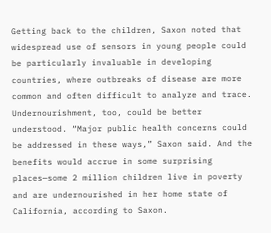Getting back to the children, Saxon noted that widespread use of sensors in young people could be particularly invaluable in developing countries, where outbreaks of disease are more common and often difficult to analyze and trace. Undernourishment, too, could be better understood. “Major public health concerns could be addressed in these ways,” Saxon said. And the benefits would accrue in some surprising places—some 2 million children live in poverty and are undernourished in her home state of California, according to Saxon.